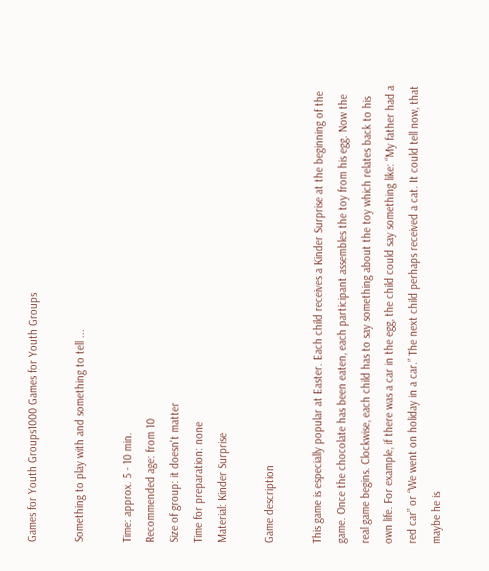Games for Youth Groups1000 Games for Youth Groups

Something to play with and something to tell ...

Time: approx. 5 - 10 min.
Recommended age: from 10
Size of group: it doesn't matter
Time for preparation: none
Material: Kinder Surprise

Game description

This game is especially popular at Easter. Each child receives a Kinder Surprise at the beginning of the game. Once the chocolate has been eaten, each participant assembles the toy from his egg. Now the real game begins. Clockwise, each child has to say something about the toy which relates back to his own life. For example, if there was a car in the egg, the child could say something like: “My father had a red car” or “We went on holiday in a car.” The next child perhaps received a cat. It could tell now, that maybe he is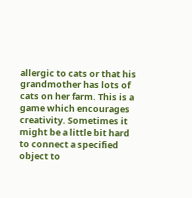allergic to cats or that his grandmother has lots of cats on her farm. This is a game which encourages creativity. Sometimes it might be a little bit hard to connect a specified object to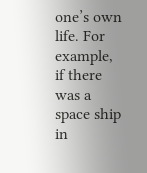one’s own life. For example, if there was a space ship in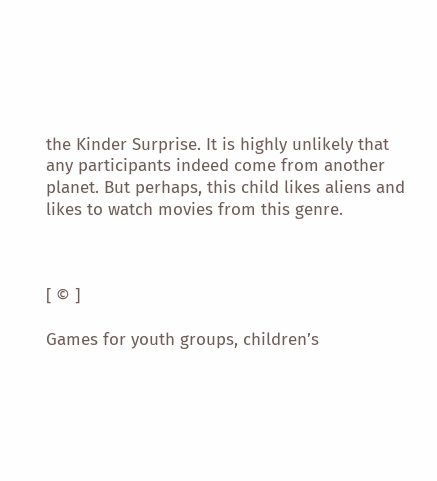the Kinder Surprise. It is highly unlikely that any participants indeed come from another planet. But perhaps, this child likes aliens and likes to watch movies from this genre.



[ © ]

Games for youth groups, children’s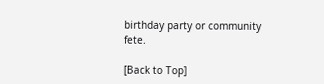birthday party or community fete.

[Back to Top]